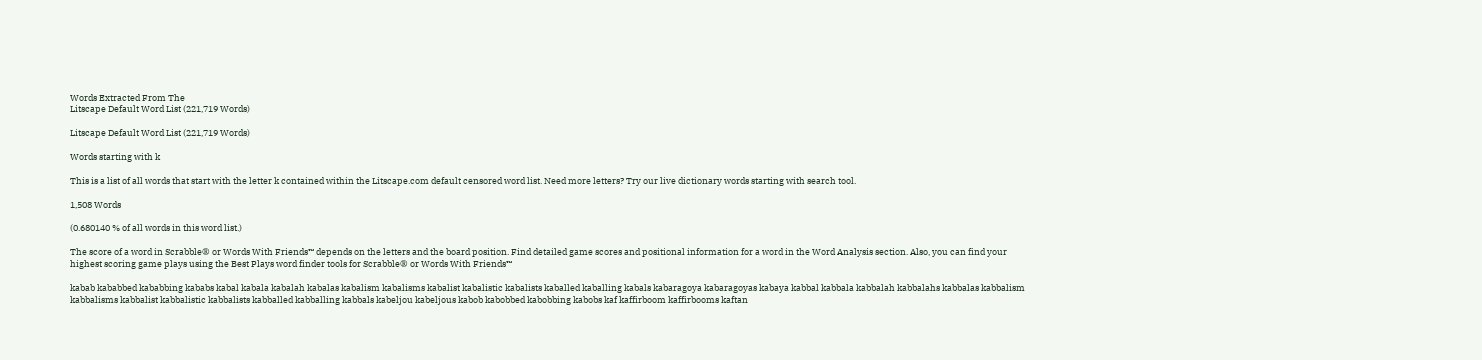Words Extracted From The
Litscape Default Word List (221,719 Words)

Litscape Default Word List (221,719 Words)

Words starting with k

This is a list of all words that start with the letter k contained within the Litscape.com default censored word list. Need more letters? Try our live dictionary words starting with search tool.

1,508 Words

(0.680140 % of all words in this word list.)

The score of a word in Scrabble® or Words With Friends™ depends on the letters and the board position. Find detailed game scores and positional information for a word in the Word Analysis section. Also, you can find your highest scoring game plays using the Best Plays word finder tools for Scrabble® or Words With Friends™

kabab kababbed kababbing kababs kabal kabala kabalah kabalas kabalism kabalisms kabalist kabalistic kabalists kaballed kaballing kabals kabaragoya kabaragoyas kabaya kabbal kabbala kabbalah kabbalahs kabbalas kabbalism kabbalisms kabbalist kabbalistic kabbalists kabballed kabballing kabbals kabeljou kabeljous kabob kabobbed kabobbing kabobs kaf kaffirboom kaffirbooms kaftan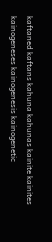kaftaned kaftans kahuna kahunas kainite kainites kainogeneses kainogenesis kainogenetic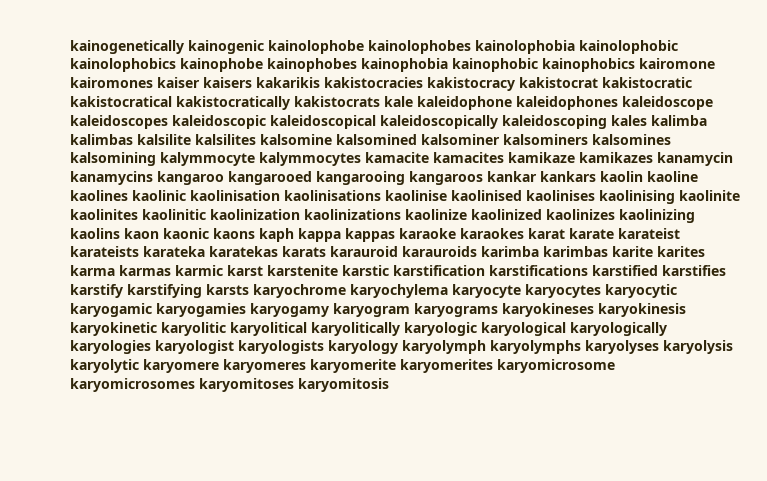kainogenetically kainogenic kainolophobe kainolophobes kainolophobia kainolophobic kainolophobics kainophobe kainophobes kainophobia kainophobic kainophobics kairomone kairomones kaiser kaisers kakarikis kakistocracies kakistocracy kakistocrat kakistocratic kakistocratical kakistocratically kakistocrats kale kaleidophone kaleidophones kaleidoscope kaleidoscopes kaleidoscopic kaleidoscopical kaleidoscopically kaleidoscoping kales kalimba kalimbas kalsilite kalsilites kalsomine kalsomined kalsominer kalsominers kalsomines kalsomining kalymmocyte kalymmocytes kamacite kamacites kamikaze kamikazes kanamycin kanamycins kangaroo kangarooed kangarooing kangaroos kankar kankars kaolin kaoline kaolines kaolinic kaolinisation kaolinisations kaolinise kaolinised kaolinises kaolinising kaolinite kaolinites kaolinitic kaolinization kaolinizations kaolinize kaolinized kaolinizes kaolinizing kaolins kaon kaonic kaons kaph kappa kappas karaoke karaokes karat karate karateist karateists karateka karatekas karats karauroid karauroids karimba karimbas karite karites karma karmas karmic karst karstenite karstic karstification karstifications karstified karstifies karstify karstifying karsts karyochrome karyochylema karyocyte karyocytes karyocytic karyogamic karyogamies karyogamy karyogram karyograms karyokineses karyokinesis karyokinetic karyolitic karyolitical karyolitically karyologic karyological karyologically karyologies karyologist karyologists karyology karyolymph karyolymphs karyolyses karyolysis karyolytic karyomere karyomeres karyomerite karyomerites karyomicrosome karyomicrosomes karyomitoses karyomitosis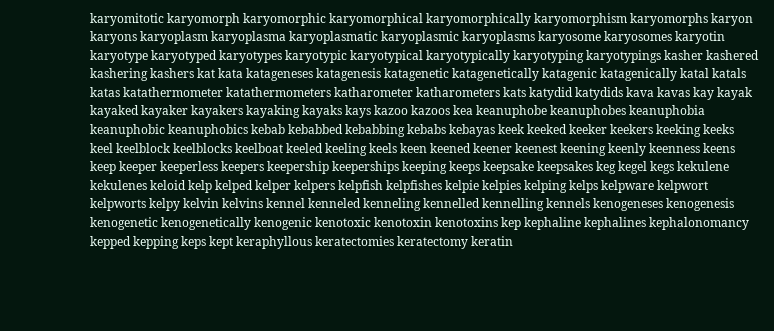karyomitotic karyomorph karyomorphic karyomorphical karyomorphically karyomorphism karyomorphs karyon karyons karyoplasm karyoplasma karyoplasmatic karyoplasmic karyoplasms karyosome karyosomes karyotin karyotype karyotyped karyotypes karyotypic karyotypical karyotypically karyotyping karyotypings kasher kashered kashering kashers kat kata katageneses katagenesis katagenetic katagenetically katagenic katagenically katal katals katas katathermometer katathermometers katharometer katharometers kats katydid katydids kava kavas kay kayak kayaked kayaker kayakers kayaking kayaks kays kazoo kazoos kea keanuphobe keanuphobes keanuphobia keanuphobic keanuphobics kebab kebabbed kebabbing kebabs kebayas keek keeked keeker keekers keeking keeks keel keelblock keelblocks keelboat keeled keeling keels keen keened keener keenest keening keenly keenness keens keep keeper keeperless keepers keepership keeperships keeping keeps keepsake keepsakes keg kegel kegs kekulene kekulenes keloid kelp kelped kelper kelpers kelpfish kelpfishes kelpie kelpies kelping kelps kelpware kelpwort kelpworts kelpy kelvin kelvins kennel kenneled kenneling kennelled kennelling kennels kenogeneses kenogenesis kenogenetic kenogenetically kenogenic kenotoxic kenotoxin kenotoxins kep kephaline kephalines kephalonomancy kepped kepping keps kept keraphyllous keratectomies keratectomy keratin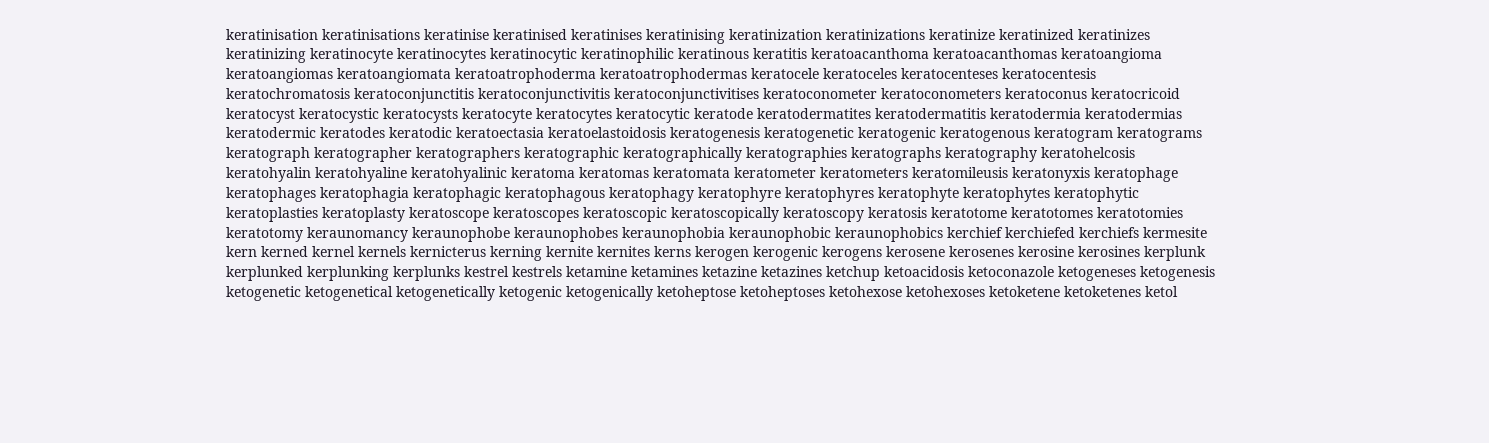keratinisation keratinisations keratinise keratinised keratinises keratinising keratinization keratinizations keratinize keratinized keratinizes keratinizing keratinocyte keratinocytes keratinocytic keratinophilic keratinous keratitis keratoacanthoma keratoacanthomas keratoangioma keratoangiomas keratoangiomata keratoatrophoderma keratoatrophodermas keratocele keratoceles keratocenteses keratocentesis keratochromatosis keratoconjunctitis keratoconjunctivitis keratoconjunctivitises keratoconometer keratoconometers keratoconus keratocricoid keratocyst keratocystic keratocysts keratocyte keratocytes keratocytic keratode keratodermatites keratodermatitis keratodermia keratodermias keratodermic keratodes keratodic keratoectasia keratoelastoidosis keratogenesis keratogenetic keratogenic keratogenous keratogram keratograms keratograph keratographer keratographers keratographic keratographically keratographies keratographs keratography keratohelcosis keratohyalin keratohyaline keratohyalinic keratoma keratomas keratomata keratometer keratometers keratomileusis keratonyxis keratophage keratophages keratophagia keratophagic keratophagous keratophagy keratophyre keratophyres keratophyte keratophytes keratophytic keratoplasties keratoplasty keratoscope keratoscopes keratoscopic keratoscopically keratoscopy keratosis keratotome keratotomes keratotomies keratotomy keraunomancy keraunophobe keraunophobes keraunophobia keraunophobic keraunophobics kerchief kerchiefed kerchiefs kermesite kern kerned kernel kernels kernicterus kerning kernite kernites kerns kerogen kerogenic kerogens kerosene kerosenes kerosine kerosines kerplunk kerplunked kerplunking kerplunks kestrel kestrels ketamine ketamines ketazine ketazines ketchup ketoacidosis ketoconazole ketogeneses ketogenesis ketogenetic ketogenetical ketogenetically ketogenic ketogenically ketoheptose ketoheptoses ketohexose ketohexoses ketoketene ketoketenes ketol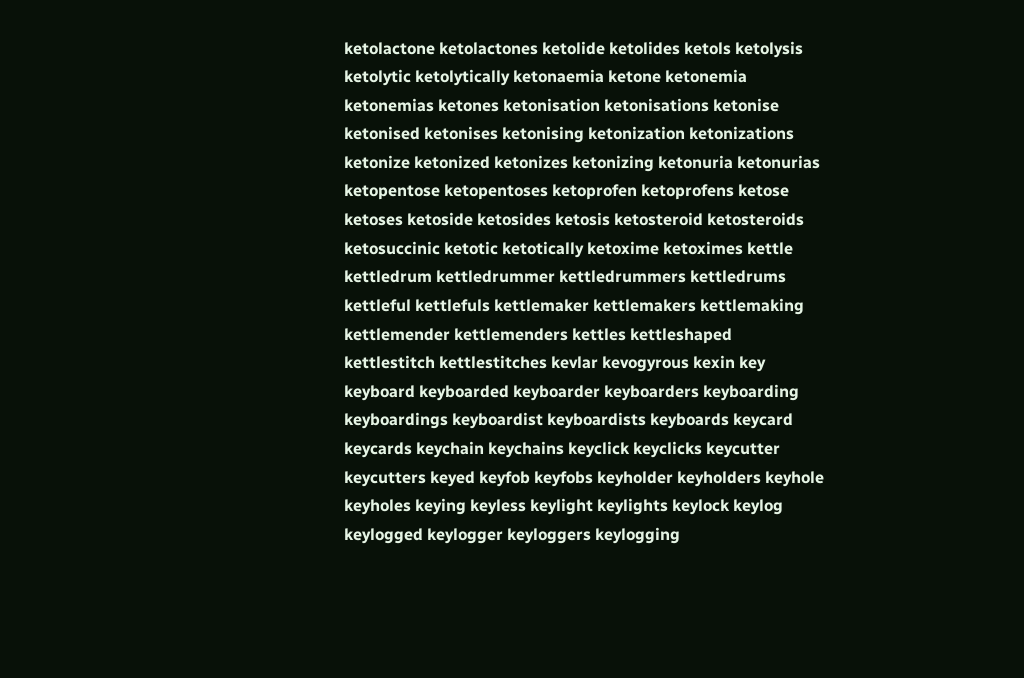ketolactone ketolactones ketolide ketolides ketols ketolysis ketolytic ketolytically ketonaemia ketone ketonemia ketonemias ketones ketonisation ketonisations ketonise ketonised ketonises ketonising ketonization ketonizations ketonize ketonized ketonizes ketonizing ketonuria ketonurias ketopentose ketopentoses ketoprofen ketoprofens ketose ketoses ketoside ketosides ketosis ketosteroid ketosteroids ketosuccinic ketotic ketotically ketoxime ketoximes kettle kettledrum kettledrummer kettledrummers kettledrums kettleful kettlefuls kettlemaker kettlemakers kettlemaking kettlemender kettlemenders kettles kettleshaped kettlestitch kettlestitches kevlar kevogyrous kexin key keyboard keyboarded keyboarder keyboarders keyboarding keyboardings keyboardist keyboardists keyboards keycard keycards keychain keychains keyclick keyclicks keycutter keycutters keyed keyfob keyfobs keyholder keyholders keyhole keyholes keying keyless keylight keylights keylock keylog keylogged keylogger keyloggers keylogging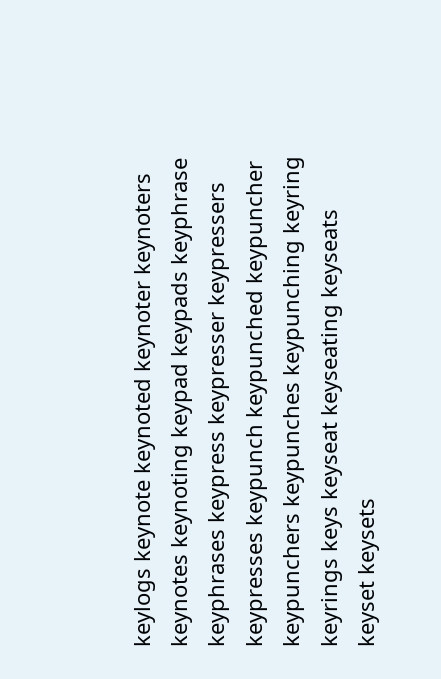keylogs keynote keynoted keynoter keynoters keynotes keynoting keypad keypads keyphrase keyphrases keypress keypresser keypressers keypresses keypunch keypunched keypuncher keypunchers keypunches keypunching keyring keyrings keys keyseat keyseating keyseats keyset keysets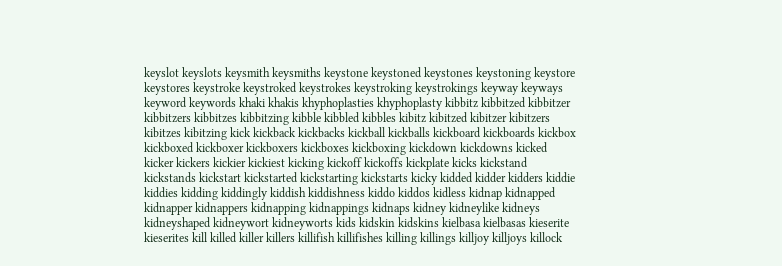keyslot keyslots keysmith keysmiths keystone keystoned keystones keystoning keystore keystores keystroke keystroked keystrokes keystroking keystrokings keyway keyways keyword keywords khaki khakis khyphoplasties khyphoplasty kibbitz kibbitzed kibbitzer kibbitzers kibbitzes kibbitzing kibble kibbled kibbles kibitz kibitzed kibitzer kibitzers kibitzes kibitzing kick kickback kickbacks kickball kickballs kickboard kickboards kickbox kickboxed kickboxer kickboxers kickboxes kickboxing kickdown kickdowns kicked kicker kickers kickier kickiest kicking kickoff kickoffs kickplate kicks kickstand kickstands kickstart kickstarted kickstarting kickstarts kicky kidded kidder kidders kiddie kiddies kidding kiddingly kiddish kiddishness kiddo kiddos kidless kidnap kidnapped kidnapper kidnappers kidnapping kidnappings kidnaps kidney kidneylike kidneys kidneyshaped kidneywort kidneyworts kids kidskin kidskins kielbasa kielbasas kieserite kieserites kill killed killer killers killifish killifishes killing killings killjoy killjoys killock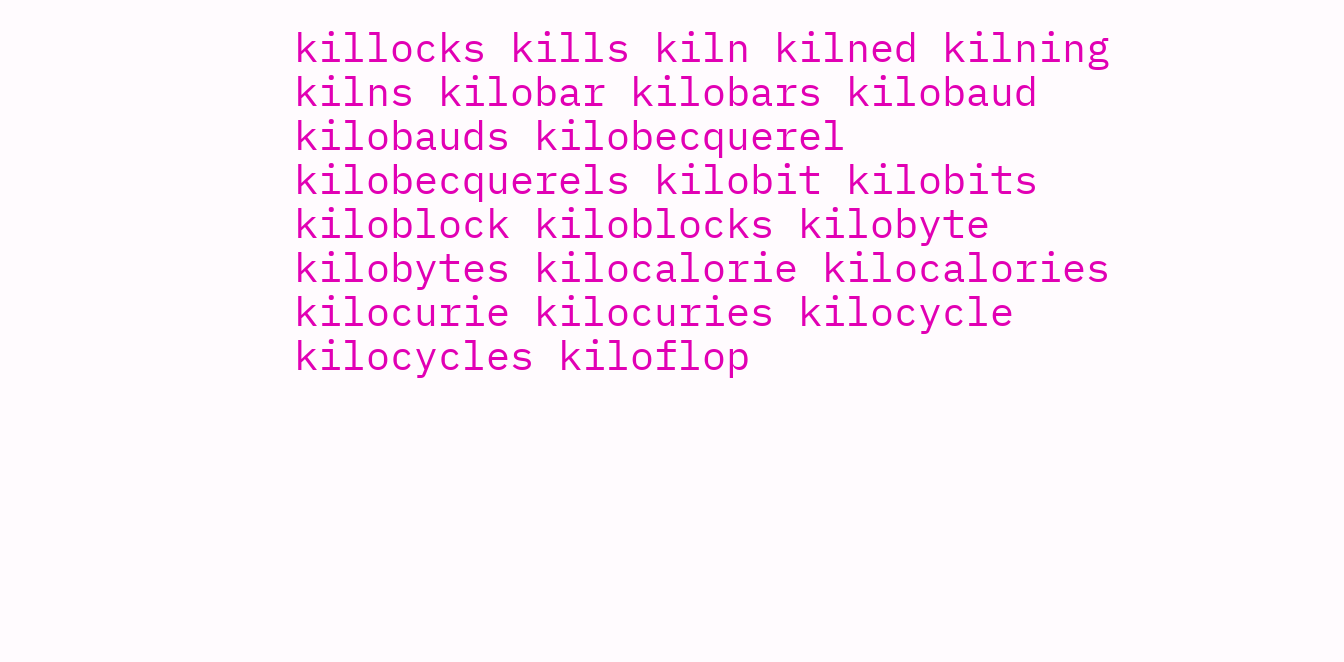killocks kills kiln kilned kilning kilns kilobar kilobars kilobaud kilobauds kilobecquerel kilobecquerels kilobit kilobits kiloblock kiloblocks kilobyte kilobytes kilocalorie kilocalories kilocurie kilocuries kilocycle kilocycles kiloflop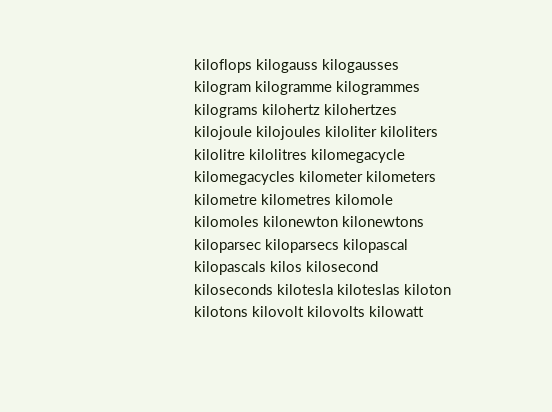kiloflops kilogauss kilogausses kilogram kilogramme kilogrammes kilograms kilohertz kilohertzes kilojoule kilojoules kiloliter kiloliters kilolitre kilolitres kilomegacycle kilomegacycles kilometer kilometers kilometre kilometres kilomole kilomoles kilonewton kilonewtons kiloparsec kiloparsecs kilopascal kilopascals kilos kilosecond kiloseconds kilotesla kiloteslas kiloton kilotons kilovolt kilovolts kilowatt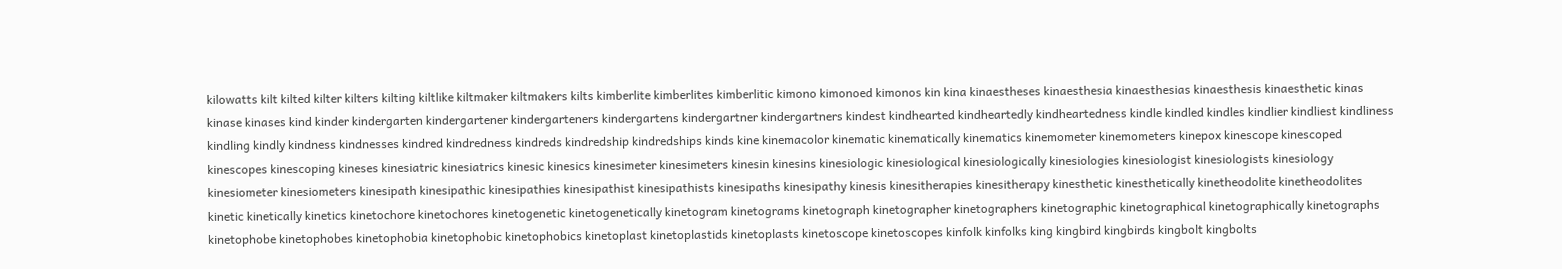kilowatts kilt kilted kilter kilters kilting kiltlike kiltmaker kiltmakers kilts kimberlite kimberlites kimberlitic kimono kimonoed kimonos kin kina kinaestheses kinaesthesia kinaesthesias kinaesthesis kinaesthetic kinas kinase kinases kind kinder kindergarten kindergartener kindergarteners kindergartens kindergartner kindergartners kindest kindhearted kindheartedly kindheartedness kindle kindled kindles kindlier kindliest kindliness kindling kindly kindness kindnesses kindred kindredness kindreds kindredship kindredships kinds kine kinemacolor kinematic kinematically kinematics kinemometer kinemometers kinepox kinescope kinescoped kinescopes kinescoping kineses kinesiatric kinesiatrics kinesic kinesics kinesimeter kinesimeters kinesin kinesins kinesiologic kinesiological kinesiologically kinesiologies kinesiologist kinesiologists kinesiology kinesiometer kinesiometers kinesipath kinesipathic kinesipathies kinesipathist kinesipathists kinesipaths kinesipathy kinesis kinesitherapies kinesitherapy kinesthetic kinesthetically kinetheodolite kinetheodolites kinetic kinetically kinetics kinetochore kinetochores kinetogenetic kinetogenetically kinetogram kinetograms kinetograph kinetographer kinetographers kinetographic kinetographical kinetographically kinetographs kinetophobe kinetophobes kinetophobia kinetophobic kinetophobics kinetoplast kinetoplastids kinetoplasts kinetoscope kinetoscopes kinfolk kinfolks king kingbird kingbirds kingbolt kingbolts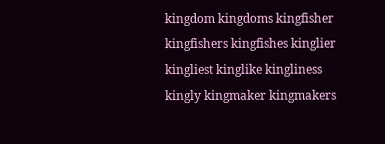kingdom kingdoms kingfisher kingfishers kingfishes kinglier kingliest kinglike kingliness kingly kingmaker kingmakers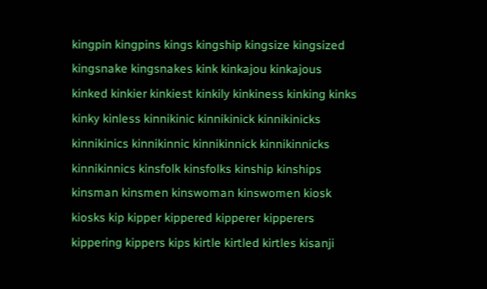kingpin kingpins kings kingship kingsize kingsized kingsnake kingsnakes kink kinkajou kinkajous kinked kinkier kinkiest kinkily kinkiness kinking kinks kinky kinless kinnikinic kinnikinick kinnikinicks kinnikinics kinnikinnic kinnikinnick kinnikinnicks kinnikinnics kinsfolk kinsfolks kinship kinships kinsman kinsmen kinswoman kinswomen kiosk kiosks kip kipper kippered kipperer kipperers kippering kippers kips kirtle kirtled kirtles kisanji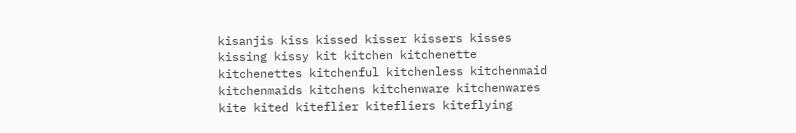kisanjis kiss kissed kisser kissers kisses kissing kissy kit kitchen kitchenette kitchenettes kitchenful kitchenless kitchenmaid kitchenmaids kitchens kitchenware kitchenwares kite kited kiteflier kitefliers kiteflying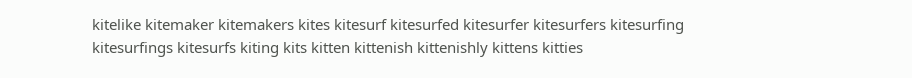kitelike kitemaker kitemakers kites kitesurf kitesurfed kitesurfer kitesurfers kitesurfing kitesurfings kitesurfs kiting kits kitten kittenish kittenishly kittens kitties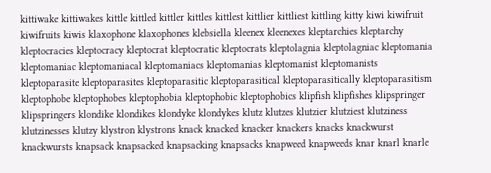kittiwake kittiwakes kittle kittled kittler kittles kittlest kittlier kittliest kittling kitty kiwi kiwifruit kiwifruits kiwis klaxophone klaxophones klebsiella kleenex kleenexes kleptarchies kleptarchy kleptocracies kleptocracy kleptocrat kleptocratic kleptocrats kleptolagnia kleptolagniac kleptomania kleptomaniac kleptomaniacal kleptomaniacs kleptomanias kleptomanist kleptomanists kleptoparasite kleptoparasites kleptoparasitic kleptoparasitical kleptoparasitically kleptoparasitism kleptophobe kleptophobes kleptophobia kleptophobic kleptophobics klipfish klipfishes klipspringer klipspringers klondike klondikes klondyke klondykes klutz klutzes klutzier klutziest klutziness klutzinesses klutzy klystron klystrons knack knacked knacker knackers knacks knackwurst knackwursts knapsack knapsacked knapsacking knapsacks knapweed knapweeds knar knarl knarle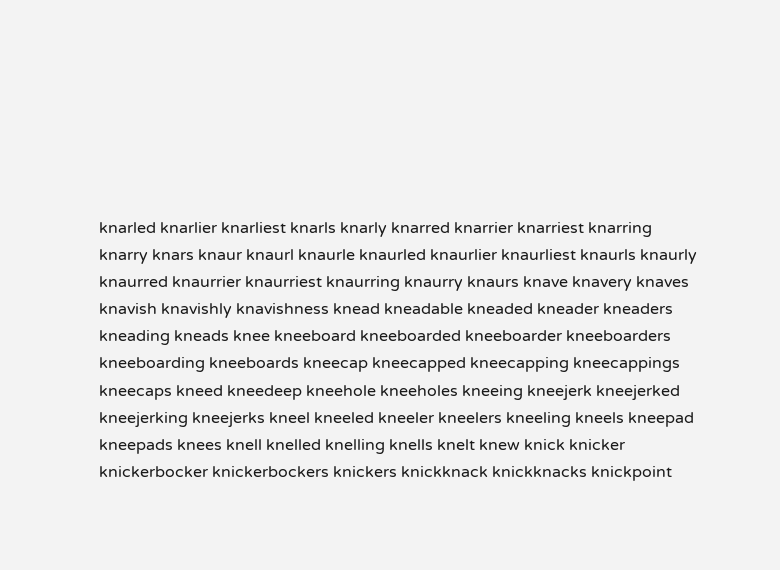knarled knarlier knarliest knarls knarly knarred knarrier knarriest knarring knarry knars knaur knaurl knaurle knaurled knaurlier knaurliest knaurls knaurly knaurred knaurrier knaurriest knaurring knaurry knaurs knave knavery knaves knavish knavishly knavishness knead kneadable kneaded kneader kneaders kneading kneads knee kneeboard kneeboarded kneeboarder kneeboarders kneeboarding kneeboards kneecap kneecapped kneecapping kneecappings kneecaps kneed kneedeep kneehole kneeholes kneeing kneejerk kneejerked kneejerking kneejerks kneel kneeled kneeler kneelers kneeling kneels kneepad kneepads knees knell knelled knelling knells knelt knew knick knicker knickerbocker knickerbockers knickers knickknack knickknacks knickpoint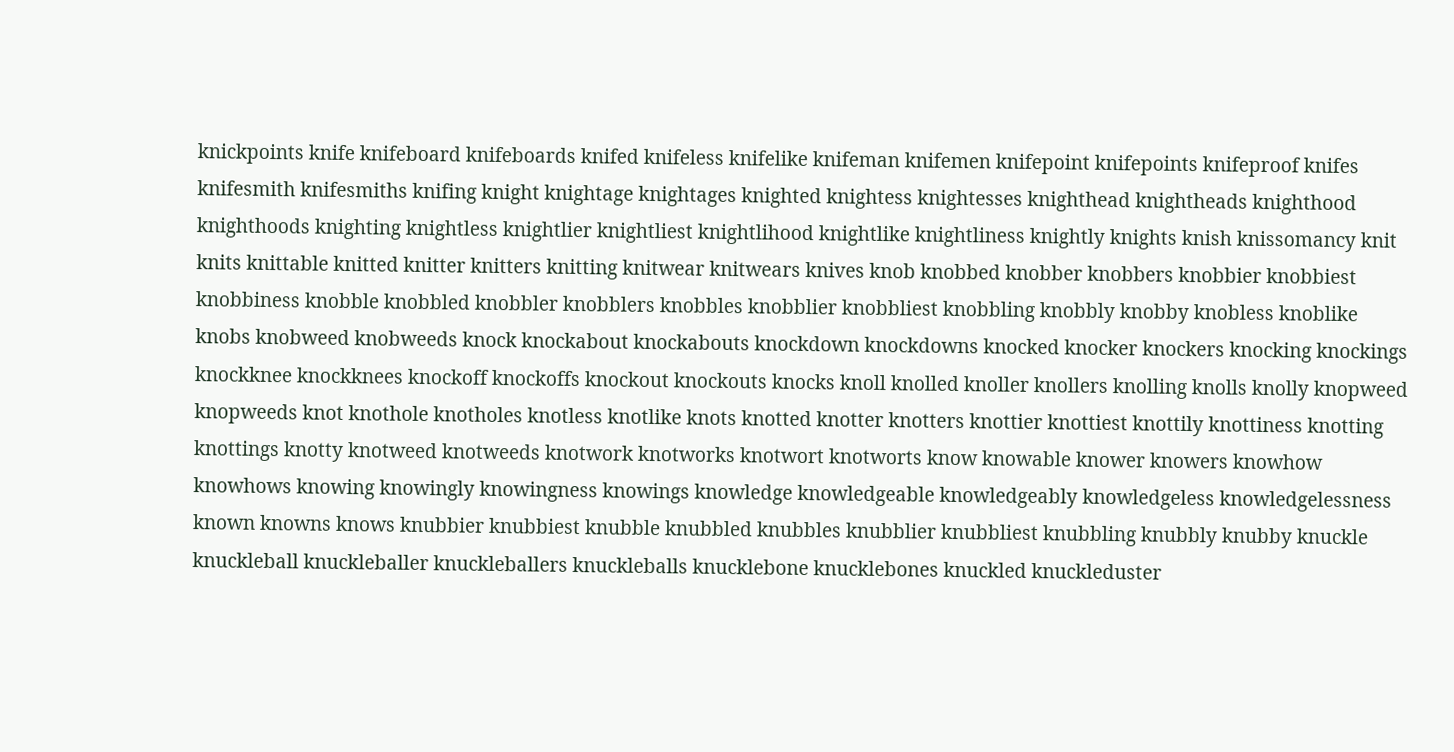knickpoints knife knifeboard knifeboards knifed knifeless knifelike knifeman knifemen knifepoint knifepoints knifeproof knifes knifesmith knifesmiths knifing knight knightage knightages knighted knightess knightesses knighthead knightheads knighthood knighthoods knighting knightless knightlier knightliest knightlihood knightlike knightliness knightly knights knish knissomancy knit knits knittable knitted knitter knitters knitting knitwear knitwears knives knob knobbed knobber knobbers knobbier knobbiest knobbiness knobble knobbled knobbler knobblers knobbles knobblier knobbliest knobbling knobbly knobby knobless knoblike knobs knobweed knobweeds knock knockabout knockabouts knockdown knockdowns knocked knocker knockers knocking knockings knockknee knockknees knockoff knockoffs knockout knockouts knocks knoll knolled knoller knollers knolling knolls knolly knopweed knopweeds knot knothole knotholes knotless knotlike knots knotted knotter knotters knottier knottiest knottily knottiness knotting knottings knotty knotweed knotweeds knotwork knotworks knotwort knotworts know knowable knower knowers knowhow knowhows knowing knowingly knowingness knowings knowledge knowledgeable knowledgeably knowledgeless knowledgelessness known knowns knows knubbier knubbiest knubble knubbled knubbles knubblier knubbliest knubbling knubbly knubby knuckle knuckleball knuckleballer knuckleballers knuckleballs knucklebone knucklebones knuckled knuckleduster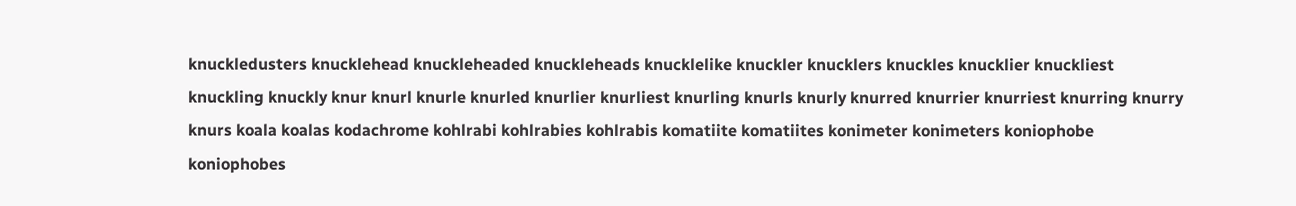knuckledusters knucklehead knuckleheaded knuckleheads knucklelike knuckler knucklers knuckles knucklier knuckliest knuckling knuckly knur knurl knurle knurled knurlier knurliest knurling knurls knurly knurred knurrier knurriest knurring knurry knurs koala koalas kodachrome kohlrabi kohlrabies kohlrabis komatiite komatiites konimeter konimeters koniophobe koniophobes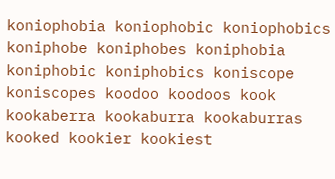koniophobia koniophobic koniophobics koniphobe koniphobes koniphobia koniphobic koniphobics koniscope koniscopes koodoo koodoos kook kookaberra kookaburra kookaburras kooked kookier kookiest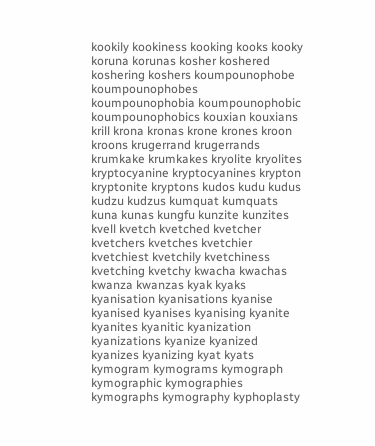kookily kookiness kooking kooks kooky koruna korunas kosher koshered koshering koshers koumpounophobe koumpounophobes koumpounophobia koumpounophobic koumpounophobics kouxian kouxians krill krona kronas krone krones kroon kroons krugerrand krugerrands krumkake krumkakes kryolite kryolites kryptocyanine kryptocyanines krypton kryptonite kryptons kudos kudu kudus kudzu kudzus kumquat kumquats kuna kunas kungfu kunzite kunzites kvell kvetch kvetched kvetcher kvetchers kvetches kvetchier kvetchiest kvetchily kvetchiness kvetching kvetchy kwacha kwachas kwanza kwanzas kyak kyaks kyanisation kyanisations kyanise kyanised kyanises kyanising kyanite kyanites kyanitic kyanization kyanizations kyanize kyanized kyanizes kyanizing kyat kyats kymogram kymograms kymograph kymographic kymographies kymographs kymography kyphoplasty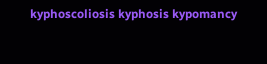kyphoscoliosis kyphosis kypomancy